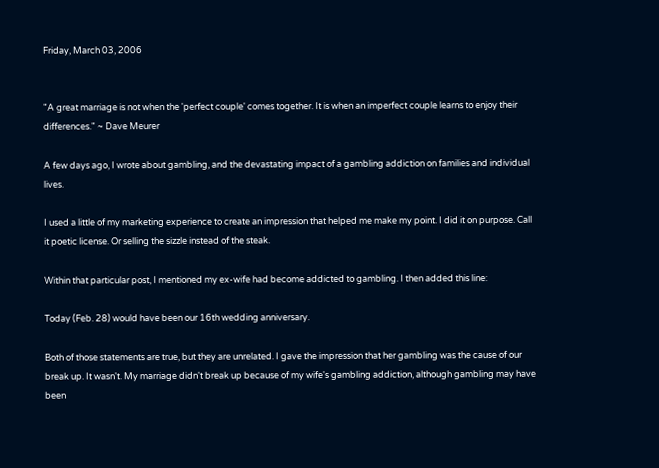Friday, March 03, 2006


"A great marriage is not when the 'perfect couple' comes together. It is when an imperfect couple learns to enjoy their differences." ~ Dave Meurer

A few days ago, I wrote about gambling, and the devastating impact of a gambling addiction on families and individual lives.

I used a little of my marketing experience to create an impression that helped me make my point. I did it on purpose. Call it poetic license. Or selling the sizzle instead of the steak.

Within that particular post, I mentioned my ex-wife had become addicted to gambling. I then added this line:

Today (Feb. 28) would have been our 16th wedding anniversary.

Both of those statements are true, but they are unrelated. I gave the impression that her gambling was the cause of our break up. It wasn't. My marriage didn't break up because of my wife's gambling addiction, although gambling may have been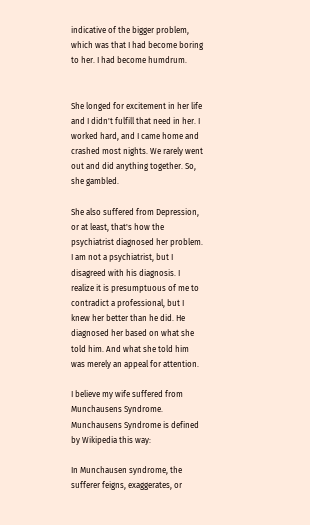indicative of the bigger problem, which was that I had become boring to her. I had become humdrum.


She longed for excitement in her life and I didn't fulfill that need in her. I worked hard, and I came home and crashed most nights. We rarely went out and did anything together. So, she gambled.

She also suffered from Depression, or at least, that's how the psychiatrist diagnosed her problem. I am not a psychiatrist, but I disagreed with his diagnosis. I realize it is presumptuous of me to contradict a professional, but I knew her better than he did. He diagnosed her based on what she told him. And what she told him was merely an appeal for attention.

I believe my wife suffered from Munchausens Syndrome. Munchausens Syndrome is defined by Wikipedia this way:

In Munchausen syndrome, the sufferer feigns, exaggerates, or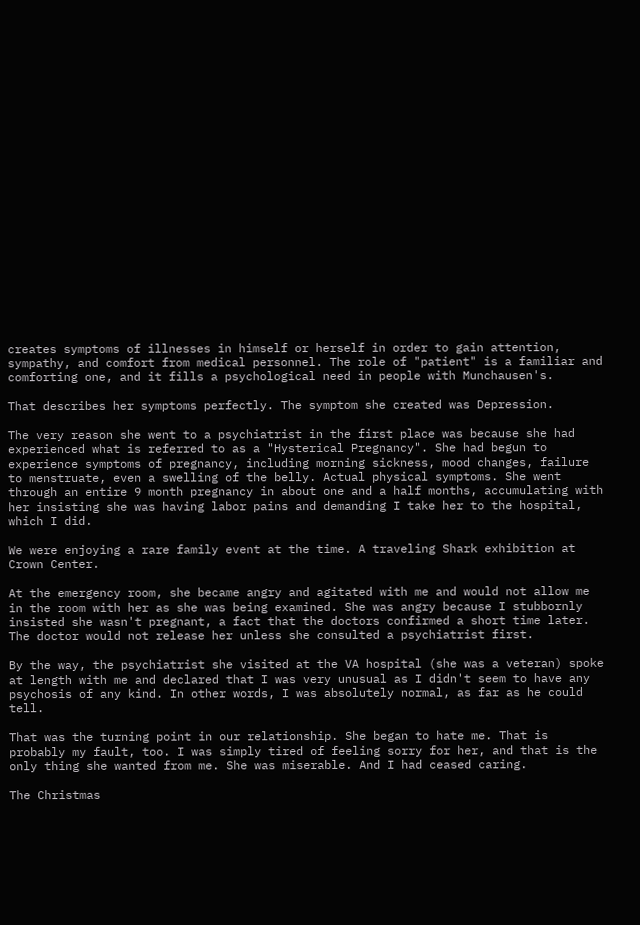creates symptoms of illnesses in himself or herself in order to gain attention, sympathy, and comfort from medical personnel. The role of "patient" is a familiar and comforting one, and it fills a psychological need in people with Munchausen's.

That describes her symptoms perfectly. The symptom she created was Depression.

The very reason she went to a psychiatrist in the first place was because she had experienced what is referred to as a "Hysterical Pregnancy". She had begun to experience symptoms of pregnancy, including morning sickness, mood changes, failure to menstruate, even a swelling of the belly. Actual physical symptoms. She went through an entire 9 month pregnancy in about one and a half months, accumulating with her insisting she was having labor pains and demanding I take her to the hospital, which I did.

We were enjoying a rare family event at the time. A traveling Shark exhibition at Crown Center.

At the emergency room, she became angry and agitated with me and would not allow me in the room with her as she was being examined. She was angry because I stubbornly insisted she wasn't pregnant, a fact that the doctors confirmed a short time later. The doctor would not release her unless she consulted a psychiatrist first.

By the way, the psychiatrist she visited at the VA hospital (she was a veteran) spoke at length with me and declared that I was very unusual as I didn't seem to have any psychosis of any kind. In other words, I was absolutely normal, as far as he could tell.

That was the turning point in our relationship. She began to hate me. That is probably my fault, too. I was simply tired of feeling sorry for her, and that is the only thing she wanted from me. She was miserable. And I had ceased caring.

The Christmas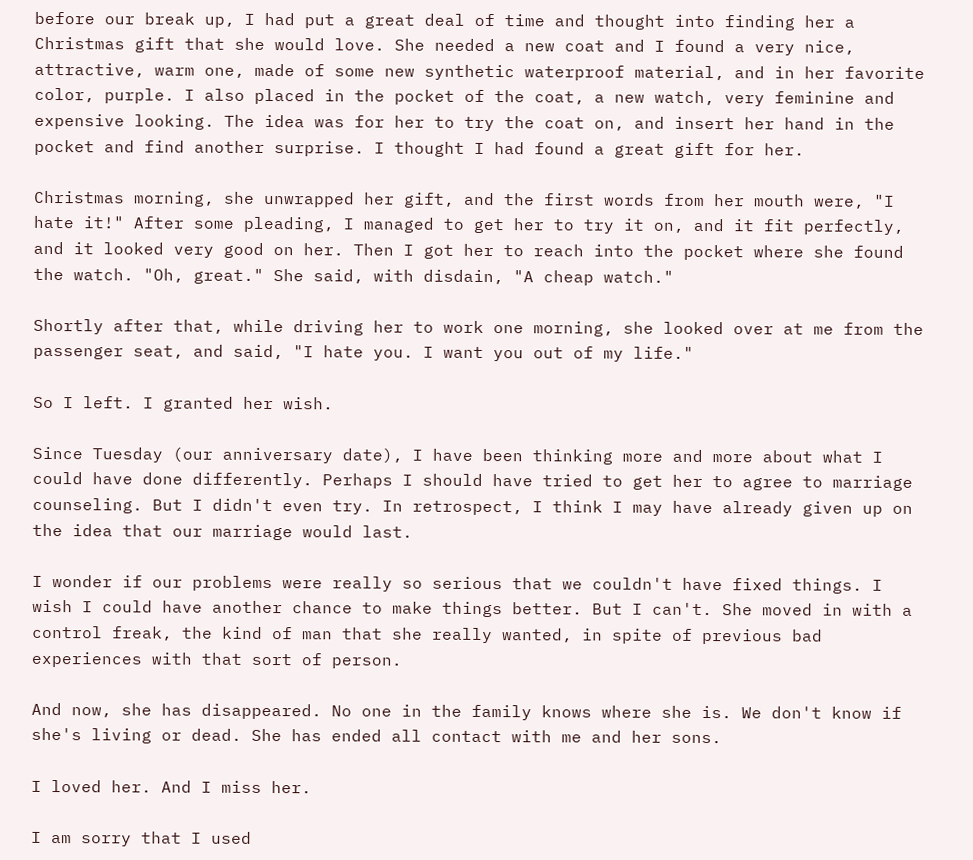before our break up, I had put a great deal of time and thought into finding her a Christmas gift that she would love. She needed a new coat and I found a very nice, attractive, warm one, made of some new synthetic waterproof material, and in her favorite color, purple. I also placed in the pocket of the coat, a new watch, very feminine and expensive looking. The idea was for her to try the coat on, and insert her hand in the pocket and find another surprise. I thought I had found a great gift for her.

Christmas morning, she unwrapped her gift, and the first words from her mouth were, "I hate it!" After some pleading, I managed to get her to try it on, and it fit perfectly, and it looked very good on her. Then I got her to reach into the pocket where she found the watch. "Oh, great." She said, with disdain, "A cheap watch."

Shortly after that, while driving her to work one morning, she looked over at me from the passenger seat, and said, "I hate you. I want you out of my life."

So I left. I granted her wish.

Since Tuesday (our anniversary date), I have been thinking more and more about what I could have done differently. Perhaps I should have tried to get her to agree to marriage counseling. But I didn't even try. In retrospect, I think I may have already given up on the idea that our marriage would last.

I wonder if our problems were really so serious that we couldn't have fixed things. I wish I could have another chance to make things better. But I can't. She moved in with a control freak, the kind of man that she really wanted, in spite of previous bad experiences with that sort of person.

And now, she has disappeared. No one in the family knows where she is. We don't know if she's living or dead. She has ended all contact with me and her sons.

I loved her. And I miss her.

I am sorry that I used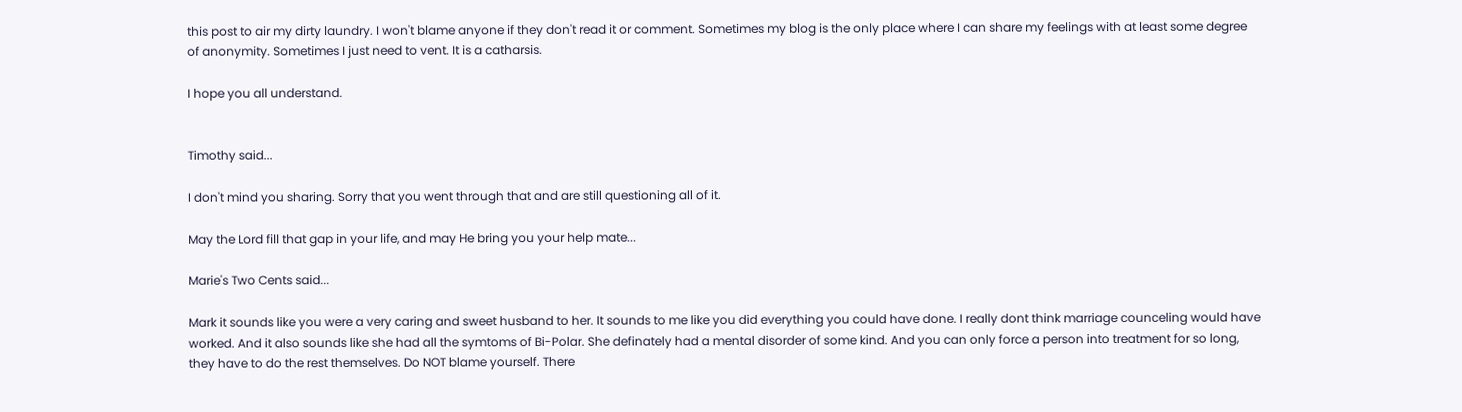this post to air my dirty laundry. I won't blame anyone if they don't read it or comment. Sometimes my blog is the only place where I can share my feelings with at least some degree of anonymity. Sometimes I just need to vent. It is a catharsis.

I hope you all understand.


Timothy said...

I don't mind you sharing. Sorry that you went through that and are still questioning all of it.

May the Lord fill that gap in your life, and may He bring you your help mate...

Marie's Two Cents said...

Mark it sounds like you were a very caring and sweet husband to her. It sounds to me like you did everything you could have done. I really dont think marriage counceling would have worked. And it also sounds like she had all the symtoms of Bi-Polar. She definately had a mental disorder of some kind. And you can only force a person into treatment for so long, they have to do the rest themselves. Do NOT blame yourself. There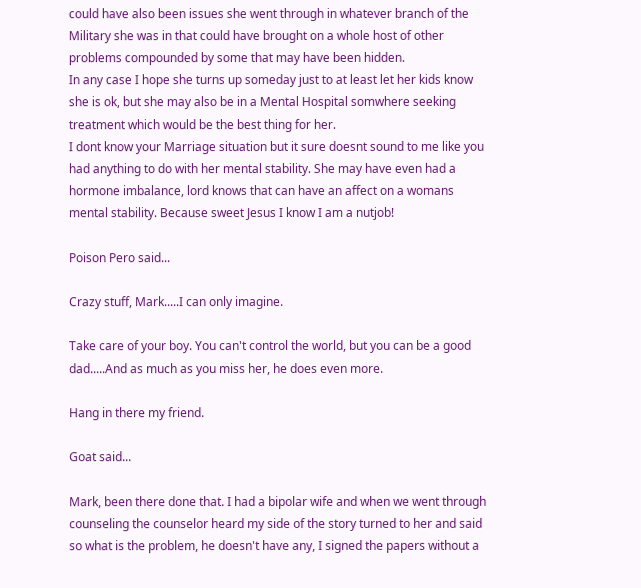could have also been issues she went through in whatever branch of the Military she was in that could have brought on a whole host of other problems compounded by some that may have been hidden.
In any case I hope she turns up someday just to at least let her kids know she is ok, but she may also be in a Mental Hospital somwhere seeking treatment which would be the best thing for her.
I dont know your Marriage situation but it sure doesnt sound to me like you had anything to do with her mental stability. She may have even had a hormone imbalance, lord knows that can have an affect on a womans mental stability. Because sweet Jesus I know I am a nutjob!

Poison Pero said...

Crazy stuff, Mark.....I can only imagine.

Take care of your boy. You can't control the world, but you can be a good dad.....And as much as you miss her, he does even more.

Hang in there my friend.

Goat said...

Mark, been there done that. I had a bipolar wife and when we went through counseling the counselor heard my side of the story turned to her and said so what is the problem, he doesn't have any, I signed the papers without a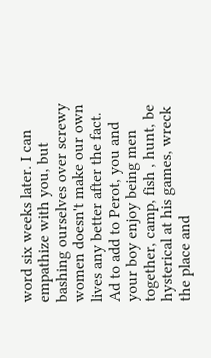word six weeks later. I can empathize with you, but bashing ourselves over screwy women doesn't make our own lives any better after the fact. Ad to add to Perot, you and your boy enjoy being men together, camp, fish , hunt, be hysterical at his games, wreck the place and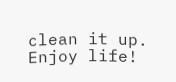clean it up. Enjoy life!